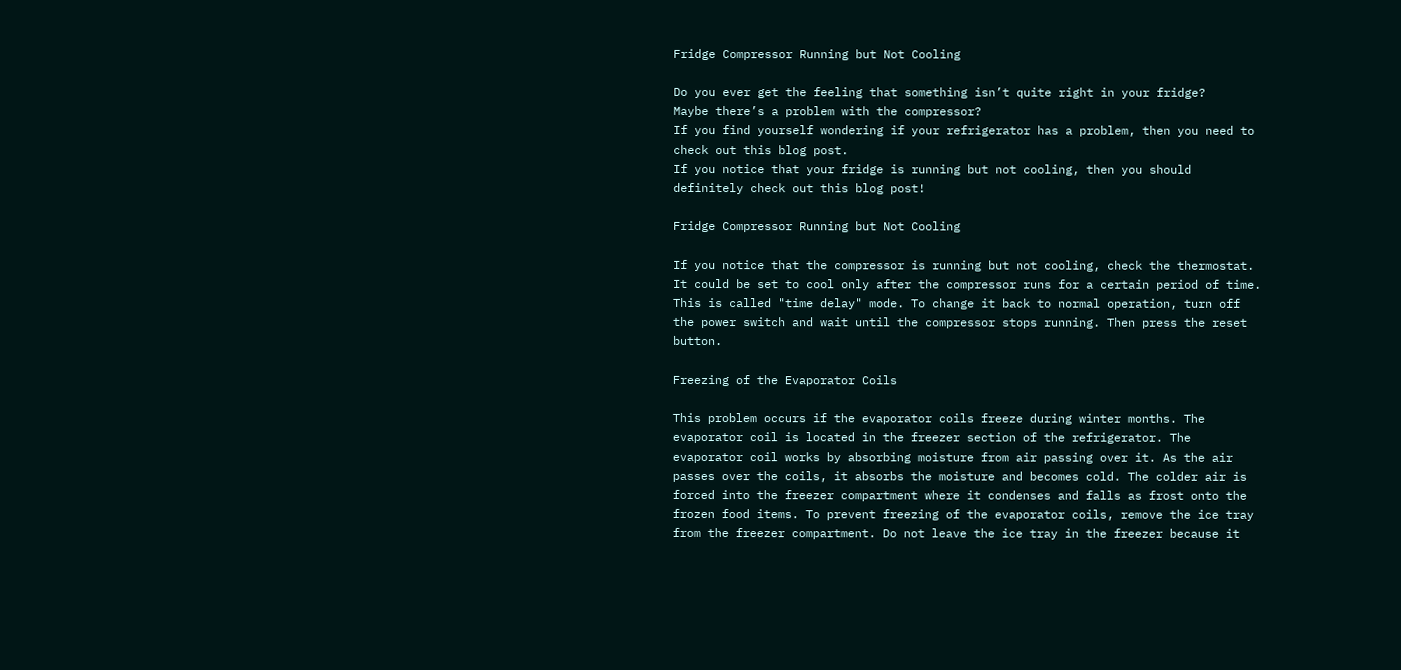Fridge Compressor Running but Not Cooling

Do you ever get the feeling that something isn’t quite right in your fridge?
Maybe there’s a problem with the compressor?
If you find yourself wondering if your refrigerator has a problem, then you need to check out this blog post.
If you notice that your fridge is running but not cooling, then you should definitely check out this blog post!

Fridge Compressor Running but Not Cooling

If you notice that the compressor is running but not cooling, check the thermostat. It could be set to cool only after the compressor runs for a certain period of time. This is called "time delay" mode. To change it back to normal operation, turn off the power switch and wait until the compressor stops running. Then press the reset button.

Freezing of the Evaporator Coils

This problem occurs if the evaporator coils freeze during winter months. The evaporator coil is located in the freezer section of the refrigerator. The evaporator coil works by absorbing moisture from air passing over it. As the air passes over the coils, it absorbs the moisture and becomes cold. The colder air is forced into the freezer compartment where it condenses and falls as frost onto the frozen food items. To prevent freezing of the evaporator coils, remove the ice tray from the freezer compartment. Do not leave the ice tray in the freezer because it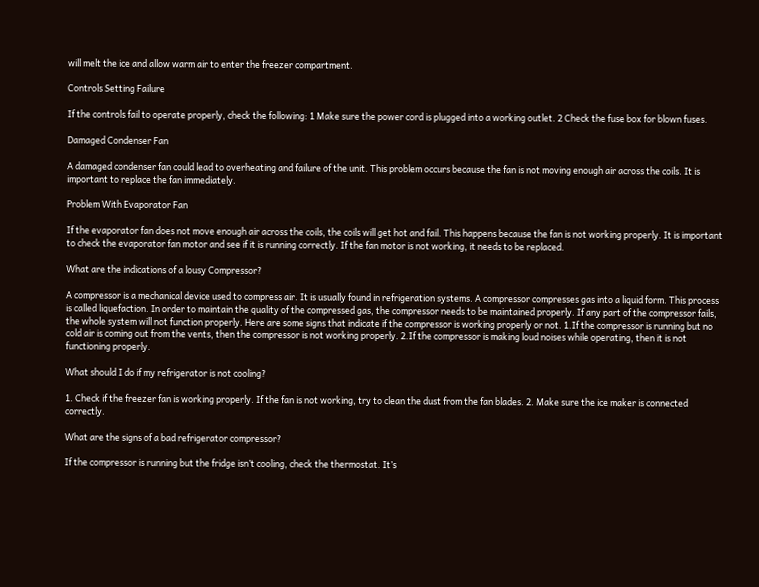will melt the ice and allow warm air to enter the freezer compartment.

Controls Setting Failure

If the controls fail to operate properly, check the following: 1 Make sure the power cord is plugged into a working outlet. 2 Check the fuse box for blown fuses.

Damaged Condenser Fan

A damaged condenser fan could lead to overheating and failure of the unit. This problem occurs because the fan is not moving enough air across the coils. It is important to replace the fan immediately.

Problem With Evaporator Fan

If the evaporator fan does not move enough air across the coils, the coils will get hot and fail. This happens because the fan is not working properly. It is important to check the evaporator fan motor and see if it is running correctly. If the fan motor is not working, it needs to be replaced.

What are the indications of a lousy Compressor?

A compressor is a mechanical device used to compress air. It is usually found in refrigeration systems. A compressor compresses gas into a liquid form. This process is called liquefaction. In order to maintain the quality of the compressed gas, the compressor needs to be maintained properly. If any part of the compressor fails, the whole system will not function properly. Here are some signs that indicate if the compressor is working properly or not. 1.If the compressor is running but no cold air is coming out from the vents, then the compressor is not working properly. 2.If the compressor is making loud noises while operating, then it is not functioning properly.

What should I do if my refrigerator is not cooling?

1. Check if the freezer fan is working properly. If the fan is not working, try to clean the dust from the fan blades. 2. Make sure the ice maker is connected correctly.

What are the signs of a bad refrigerator compressor?

If the compressor is running but the fridge isn’t cooling, check the thermostat. It’s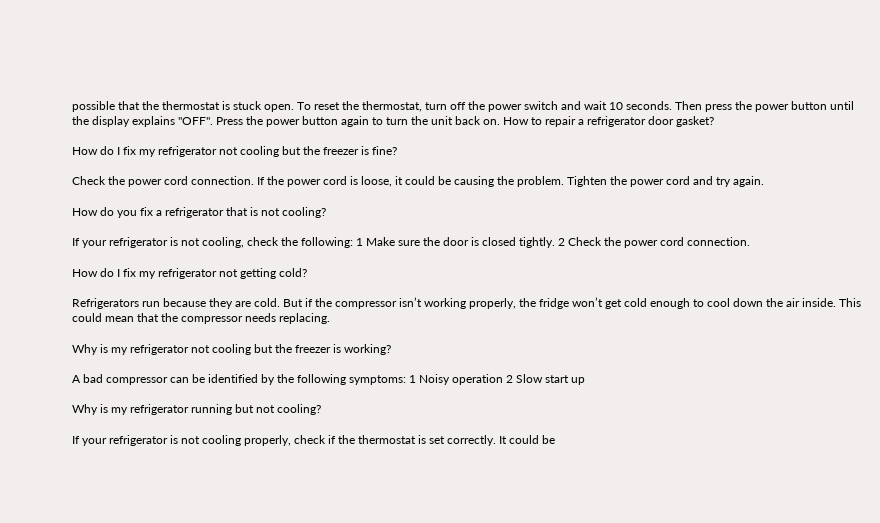possible that the thermostat is stuck open. To reset the thermostat, turn off the power switch and wait 10 seconds. Then press the power button until the display explains "OFF". Press the power button again to turn the unit back on. How to repair a refrigerator door gasket?

How do I fix my refrigerator not cooling but the freezer is fine?

Check the power cord connection. If the power cord is loose, it could be causing the problem. Tighten the power cord and try again.

How do you fix a refrigerator that is not cooling?

If your refrigerator is not cooling, check the following: 1 Make sure the door is closed tightly. 2 Check the power cord connection.

How do I fix my refrigerator not getting cold?

Refrigerators run because they are cold. But if the compressor isn’t working properly, the fridge won’t get cold enough to cool down the air inside. This could mean that the compressor needs replacing.

Why is my refrigerator not cooling but the freezer is working?

A bad compressor can be identified by the following symptoms: 1 Noisy operation 2 Slow start up

Why is my refrigerator running but not cooling?

If your refrigerator is not cooling properly, check if the thermostat is set correctly. It could be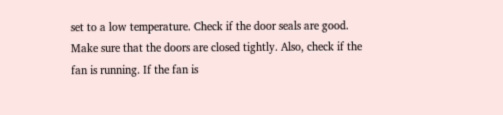set to a low temperature. Check if the door seals are good. Make sure that the doors are closed tightly. Also, check if the fan is running. If the fan is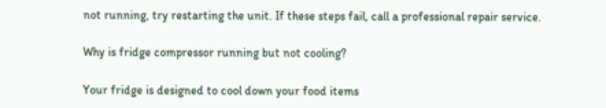not running, try restarting the unit. If these steps fail, call a professional repair service.

Why is fridge compressor running but not cooling?

Your fridge is designed to cool down your food items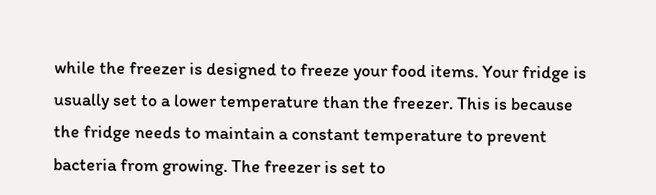while the freezer is designed to freeze your food items. Your fridge is usually set to a lower temperature than the freezer. This is because the fridge needs to maintain a constant temperature to prevent bacteria from growing. The freezer is set to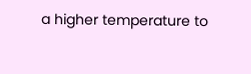a higher temperature to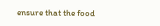ensure that the food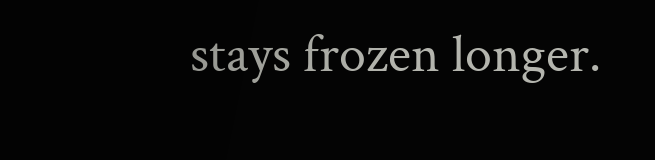stays frozen longer.